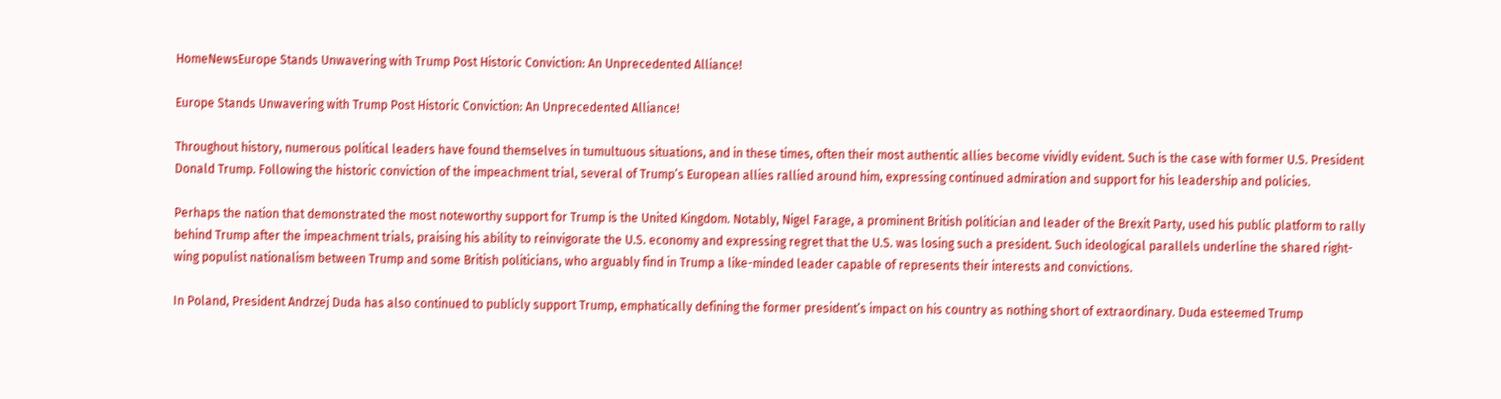HomeNewsEurope Stands Unwavering with Trump Post Historic Conviction: An Unprecedented Alliance!

Europe Stands Unwavering with Trump Post Historic Conviction: An Unprecedented Alliance!

Throughout history, numerous political leaders have found themselves in tumultuous situations, and in these times, often their most authentic allies become vividly evident. Such is the case with former U.S. President Donald Trump. Following the historic conviction of the impeachment trial, several of Trump’s European allies rallied around him, expressing continued admiration and support for his leadership and policies.

Perhaps the nation that demonstrated the most noteworthy support for Trump is the United Kingdom. Notably, Nigel Farage, a prominent British politician and leader of the Brexit Party, used his public platform to rally behind Trump after the impeachment trials, praising his ability to reinvigorate the U.S. economy and expressing regret that the U.S. was losing such a president. Such ideological parallels underline the shared right-wing populist nationalism between Trump and some British politicians, who arguably find in Trump a like-minded leader capable of represents their interests and convictions.

In Poland, President Andrzej Duda has also continued to publicly support Trump, emphatically defining the former president’s impact on his country as nothing short of extraordinary. Duda esteemed Trump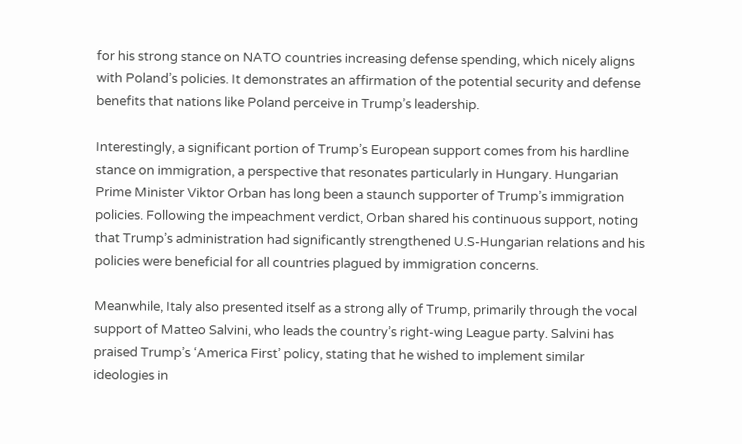for his strong stance on NATO countries increasing defense spending, which nicely aligns with Poland’s policies. It demonstrates an affirmation of the potential security and defense benefits that nations like Poland perceive in Trump’s leadership.

Interestingly, a significant portion of Trump’s European support comes from his hardline stance on immigration, a perspective that resonates particularly in Hungary. Hungarian Prime Minister Viktor Orban has long been a staunch supporter of Trump’s immigration policies. Following the impeachment verdict, Orban shared his continuous support, noting that Trump’s administration had significantly strengthened U.S-Hungarian relations and his policies were beneficial for all countries plagued by immigration concerns.

Meanwhile, Italy also presented itself as a strong ally of Trump, primarily through the vocal support of Matteo Salvini, who leads the country’s right-wing League party. Salvini has praised Trump’s ‘America First’ policy, stating that he wished to implement similar ideologies in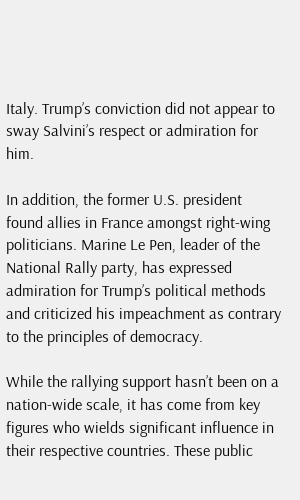Italy. Trump’s conviction did not appear to sway Salvini’s respect or admiration for him.

In addition, the former U.S. president found allies in France amongst right-wing politicians. Marine Le Pen, leader of the National Rally party, has expressed admiration for Trump’s political methods and criticized his impeachment as contrary to the principles of democracy.

While the rallying support hasn’t been on a nation-wide scale, it has come from key figures who wields significant influence in their respective countries. These public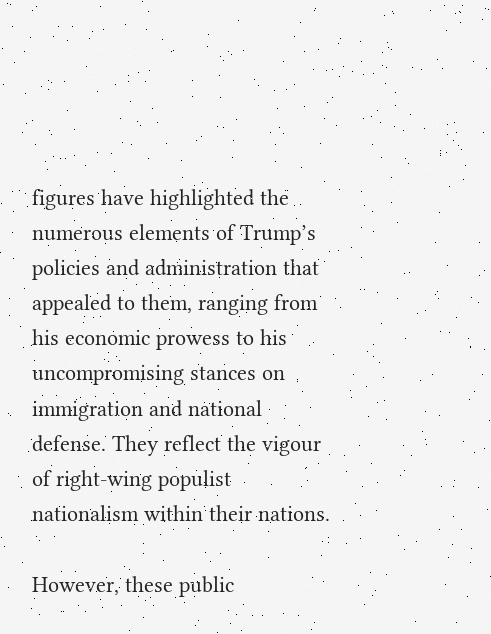figures have highlighted the numerous elements of Trump’s policies and administration that appealed to them, ranging from his economic prowess to his uncompromising stances on immigration and national defense. They reflect the vigour of right-wing populist nationalism within their nations.

However, these public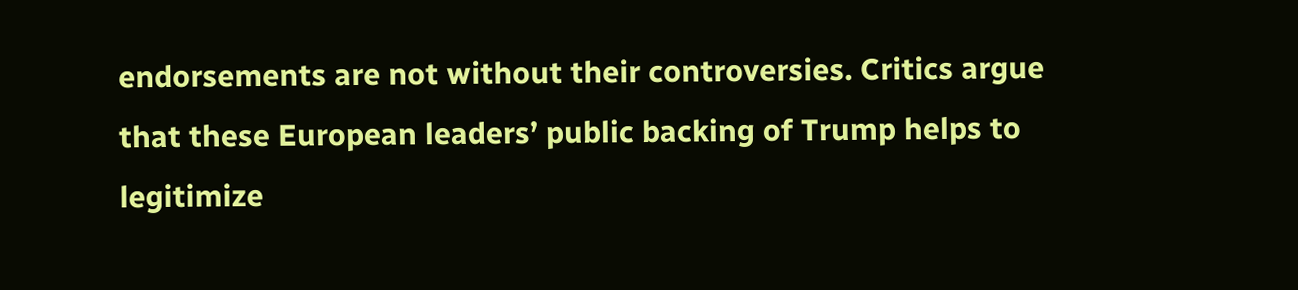endorsements are not without their controversies. Critics argue that these European leaders’ public backing of Trump helps to legitimize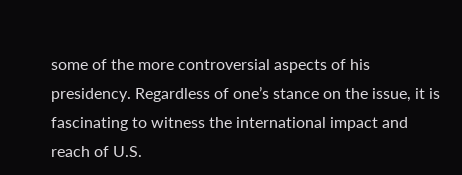some of the more controversial aspects of his presidency. Regardless of one’s stance on the issue, it is fascinating to witness the international impact and reach of U.S.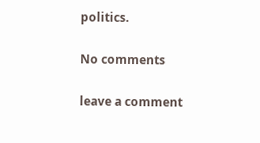politics.

No comments

leave a comment